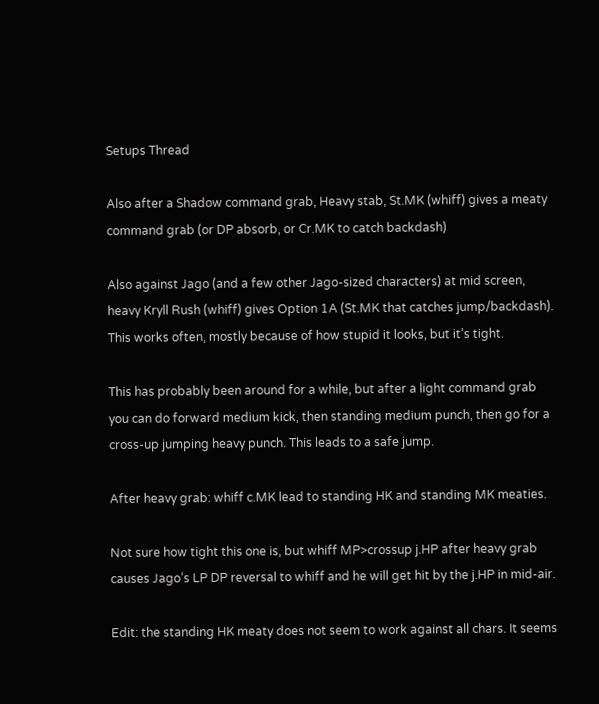Setups Thread

Also after a Shadow command grab, Heavy stab, St.MK (whiff) gives a meaty command grab (or DP absorb, or Cr.MK to catch backdash)

Also against Jago (and a few other Jago-sized characters) at mid screen, heavy Kryll Rush (whiff) gives Option 1A (St.MK that catches jump/backdash). This works often, mostly because of how stupid it looks, but it’s tight.

This has probably been around for a while, but after a light command grab you can do forward medium kick, then standing medium punch, then go for a cross-up jumping heavy punch. This leads to a safe jump.

After heavy grab: whiff c.MK lead to standing HK and standing MK meaties.

Not sure how tight this one is, but whiff MP>crossup j.HP after heavy grab causes Jago’s LP DP reversal to whiff and he will get hit by the j.HP in mid-air.

Edit: the standing HK meaty does not seem to work against all chars. It seems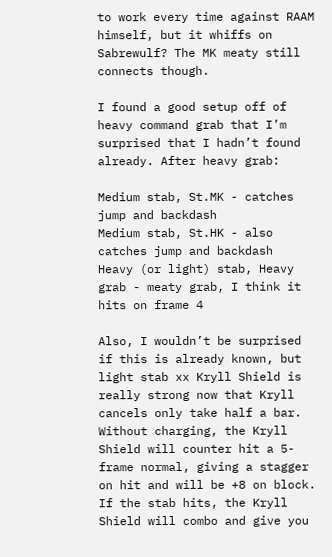to work every time against RAAM himself, but it whiffs on Sabrewulf? The MK meaty still connects though.

I found a good setup off of heavy command grab that I’m surprised that I hadn’t found already. After heavy grab:

Medium stab, St.MK - catches jump and backdash
Medium stab, St.HK - also catches jump and backdash
Heavy (or light) stab, Heavy grab - meaty grab, I think it hits on frame 4

Also, I wouldn’t be surprised if this is already known, but light stab xx Kryll Shield is really strong now that Kryll cancels only take half a bar. Without charging, the Kryll Shield will counter hit a 5-frame normal, giving a stagger on hit and will be +8 on block. If the stab hits, the Kryll Shield will combo and give you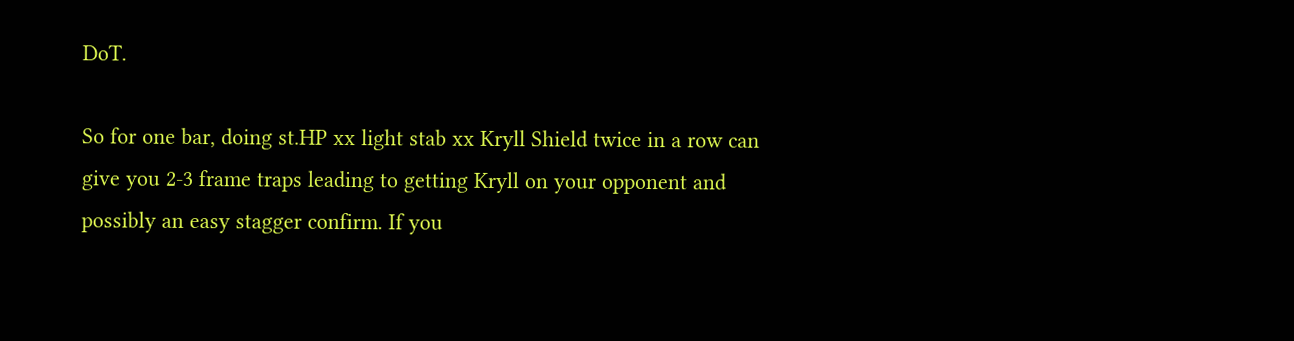DoT.

So for one bar, doing st.HP xx light stab xx Kryll Shield twice in a row can give you 2-3 frame traps leading to getting Kryll on your opponent and possibly an easy stagger confirm. If you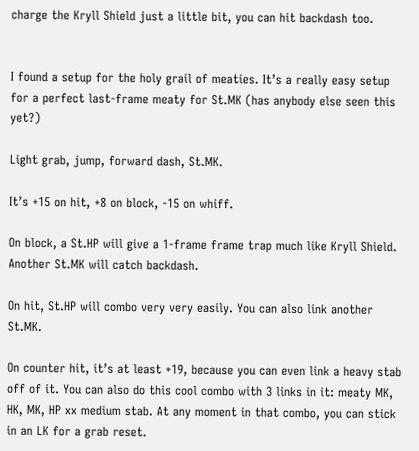charge the Kryll Shield just a little bit, you can hit backdash too.


I found a setup for the holy grail of meaties. It’s a really easy setup for a perfect last-frame meaty for St.MK (has anybody else seen this yet?)

Light grab, jump, forward dash, St.MK.

It’s +15 on hit, +8 on block, -15 on whiff.

On block, a St.HP will give a 1-frame frame trap much like Kryll Shield. Another St.MK will catch backdash.

On hit, St.HP will combo very very easily. You can also link another St.MK.

On counter hit, it’s at least +19, because you can even link a heavy stab off of it. You can also do this cool combo with 3 links in it: meaty MK, HK, MK, HP xx medium stab. At any moment in that combo, you can stick in an LK for a grab reset.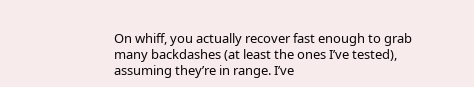On whiff, you actually recover fast enough to grab many backdashes (at least the ones I’ve tested), assuming they’re in range. I’ve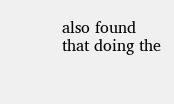also found that doing the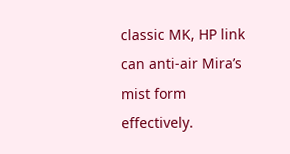classic MK, HP link can anti-air Mira’s mist form effectively.